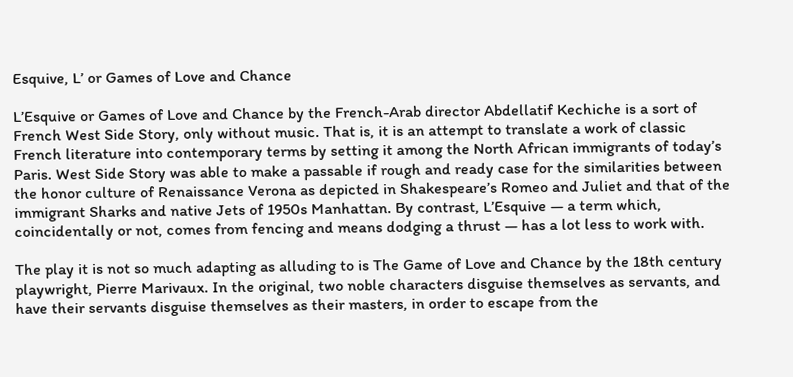Esquive, L’ or Games of Love and Chance

L’Esquive or Games of Love and Chance by the French-Arab director Abdellatif Kechiche is a sort of French West Side Story, only without music. That is, it is an attempt to translate a work of classic French literature into contemporary terms by setting it among the North African immigrants of today’s Paris. West Side Story was able to make a passable if rough and ready case for the similarities between the honor culture of Renaissance Verona as depicted in Shakespeare’s Romeo and Juliet and that of the immigrant Sharks and native Jets of 1950s Manhattan. By contrast, L’Esquive — a term which, coincidentally or not, comes from fencing and means dodging a thrust — has a lot less to work with.

The play it is not so much adapting as alluding to is The Game of Love and Chance by the 18th century playwright, Pierre Marivaux. In the original, two noble characters disguise themselves as servants, and have their servants disguise themselves as their masters, in order to escape from the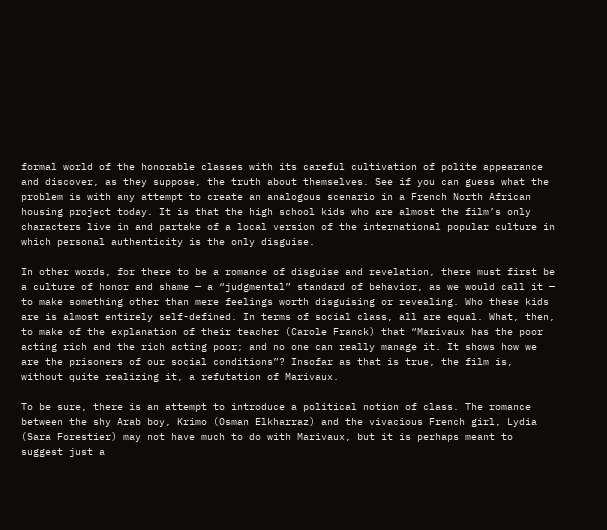formal world of the honorable classes with its careful cultivation of polite appearance and discover, as they suppose, the truth about themselves. See if you can guess what the problem is with any attempt to create an analogous scenario in a French North African housing project today. It is that the high school kids who are almost the film’s only characters live in and partake of a local version of the international popular culture in which personal authenticity is the only disguise.

In other words, for there to be a romance of disguise and revelation, there must first be a culture of honor and shame — a “judgmental” standard of behavior, as we would call it — to make something other than mere feelings worth disguising or revealing. Who these kids are is almost entirely self-defined. In terms of social class, all are equal. What, then, to make of the explanation of their teacher (Carole Franck) that “Marivaux has the poor acting rich and the rich acting poor; and no one can really manage it. It shows how we are the prisoners of our social conditions”? Insofar as that is true, the film is, without quite realizing it, a refutation of Marivaux.

To be sure, there is an attempt to introduce a political notion of class. The romance between the shy Arab boy, Krimo (Osman Elkharraz) and the vivacious French girl, Lydia (Sara Forestier) may not have much to do with Marivaux, but it is perhaps meant to suggest just a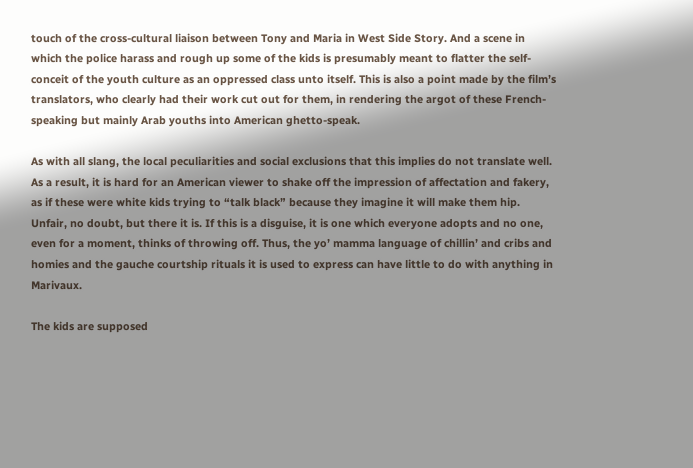touch of the cross-cultural liaison between Tony and Maria in West Side Story. And a scene in which the police harass and rough up some of the kids is presumably meant to flatter the self-conceit of the youth culture as an oppressed class unto itself. This is also a point made by the film’s translators, who clearly had their work cut out for them, in rendering the argot of these French-speaking but mainly Arab youths into American ghetto-speak.

As with all slang, the local peculiarities and social exclusions that this implies do not translate well. As a result, it is hard for an American viewer to shake off the impression of affectation and fakery, as if these were white kids trying to “talk black” because they imagine it will make them hip. Unfair, no doubt, but there it is. If this is a disguise, it is one which everyone adopts and no one, even for a moment, thinks of throwing off. Thus, the yo’ mamma language of chillin’ and cribs and homies and the gauche courtship rituals it is used to express can have little to do with anything in Marivaux.

The kids are supposed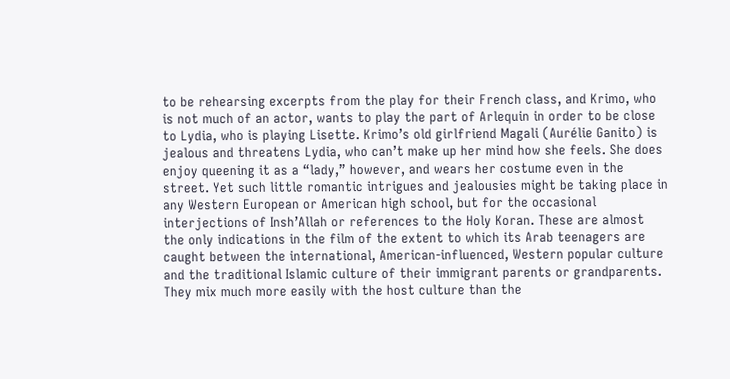to be rehearsing excerpts from the play for their French class, and Krimo, who is not much of an actor, wants to play the part of Arlequin in order to be close to Lydia, who is playing Lisette. Krimo’s old girlfriend Magali (Aurélie Ganito) is jealous and threatens Lydia, who can’t make up her mind how she feels. She does enjoy queening it as a “lady,” however, and wears her costume even in the street. Yet such little romantic intrigues and jealousies might be taking place in any Western European or American high school, but for the occasional interjections of Insh’Allah or references to the Holy Koran. These are almost the only indications in the film of the extent to which its Arab teenagers are caught between the international, American-influenced, Western popular culture and the traditional Islamic culture of their immigrant parents or grandparents. They mix much more easily with the host culture than the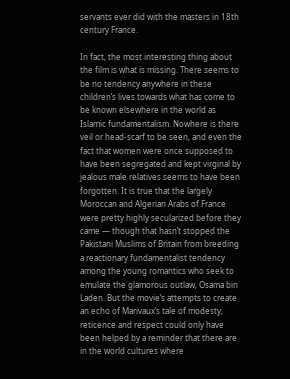servants ever did with the masters in 18th century France.

In fact, the most interesting thing about the film is what is missing. There seems to be no tendency anywhere in these children’s lives towards what has come to be known elsewhere in the world as Islamic fundamentalism. Nowhere is there veil or head-scarf to be seen, and even the fact that women were once supposed to have been segregated and kept virginal by jealous male relatives seems to have been forgotten. It is true that the largely Moroccan and Algerian Arabs of France were pretty highly secularized before they came — though that hasn’t stopped the Pakistani Muslims of Britain from breeding a reactionary fundamentalist tendency among the young romantics who seek to emulate the glamorous outlaw, Osama bin Laden. But the movie’s attempts to create an echo of Marivaux’s tale of modesty, reticence and respect could only have been helped by a reminder that there are in the world cultures where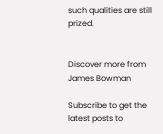such qualities are still prized.


Discover more from James Bowman

Subscribe to get the latest posts to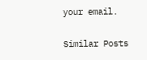your email.

Similar Posts